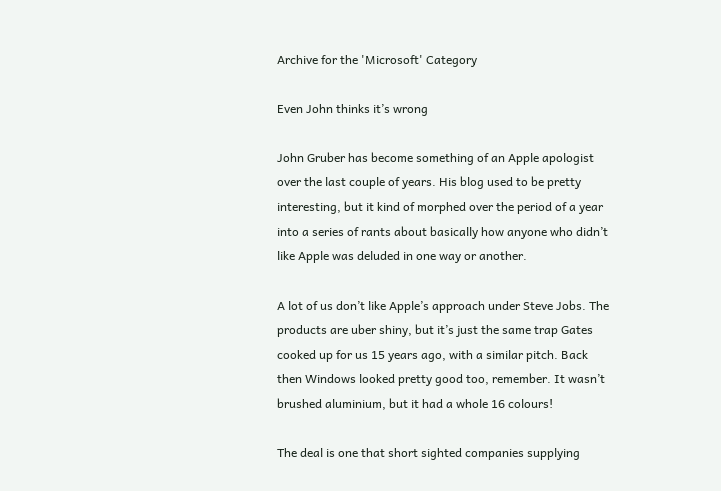Archive for the 'Microsoft' Category

Even John thinks it’s wrong

John Gruber has become something of an Apple apologist over the last couple of years. His blog used to be pretty interesting, but it kind of morphed over the period of a year into a series of rants about basically how anyone who didn’t like Apple was deluded in one way or another.

A lot of us don’t like Apple’s approach under Steve Jobs. The products are uber shiny, but it’s just the same trap Gates cooked up for us 15 years ago, with a similar pitch. Back then Windows looked pretty good too, remember. It wasn’t brushed aluminium, but it had a whole 16 colours!

The deal is one that short sighted companies supplying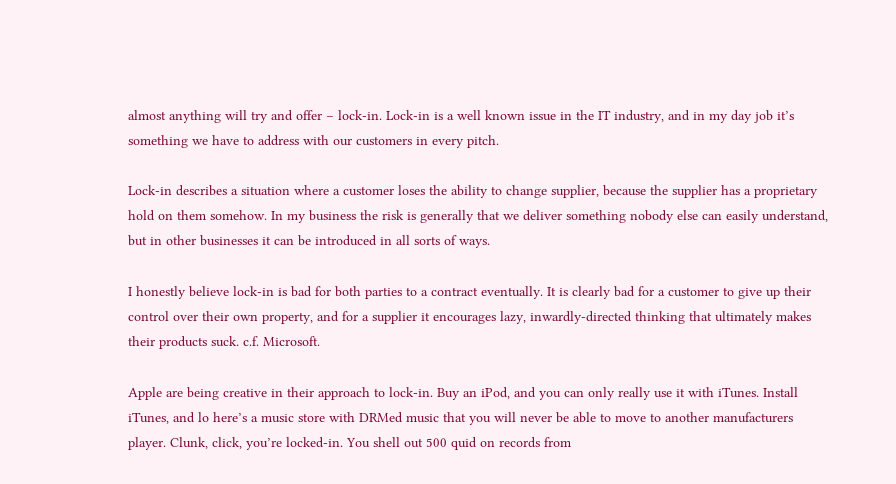almost anything will try and offer – lock-in. Lock-in is a well known issue in the IT industry, and in my day job it’s something we have to address with our customers in every pitch.

Lock-in describes a situation where a customer loses the ability to change supplier, because the supplier has a proprietary hold on them somehow. In my business the risk is generally that we deliver something nobody else can easily understand, but in other businesses it can be introduced in all sorts of ways.

I honestly believe lock-in is bad for both parties to a contract eventually. It is clearly bad for a customer to give up their control over their own property, and for a supplier it encourages lazy, inwardly-directed thinking that ultimately makes their products suck. c.f. Microsoft.

Apple are being creative in their approach to lock-in. Buy an iPod, and you can only really use it with iTunes. Install iTunes, and lo here’s a music store with DRMed music that you will never be able to move to another manufacturers player. Clunk, click, you’re locked-in. You shell out 500 quid on records from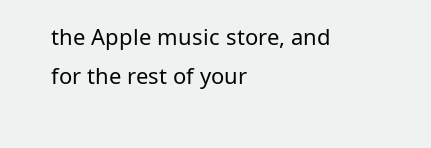the Apple music store, and for the rest of your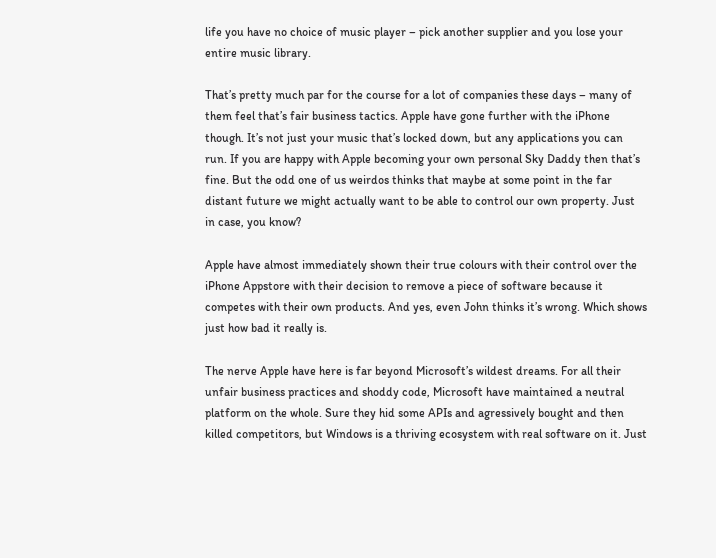life you have no choice of music player – pick another supplier and you lose your entire music library.

That’s pretty much par for the course for a lot of companies these days – many of them feel that’s fair business tactics. Apple have gone further with the iPhone though. It’s not just your music that’s locked down, but any applications you can run. If you are happy with Apple becoming your own personal Sky Daddy then that’s fine. But the odd one of us weirdos thinks that maybe at some point in the far distant future we might actually want to be able to control our own property. Just in case, you know?

Apple have almost immediately shown their true colours with their control over the iPhone Appstore with their decision to remove a piece of software because it competes with their own products. And yes, even John thinks it’s wrong. Which shows just how bad it really is.

The nerve Apple have here is far beyond Microsoft’s wildest dreams. For all their unfair business practices and shoddy code, Microsoft have maintained a neutral platform on the whole. Sure they hid some APIs and agressively bought and then killed competitors, but Windows is a thriving ecosystem with real software on it. Just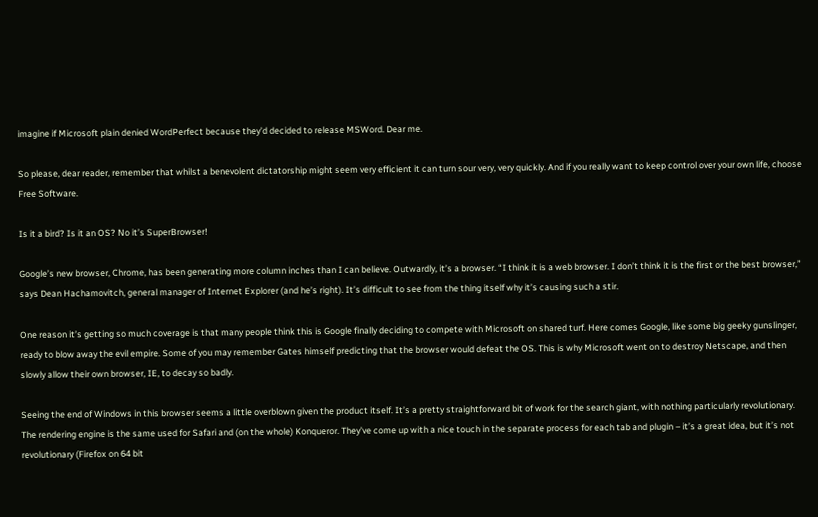imagine if Microsoft plain denied WordPerfect because they’d decided to release MSWord. Dear me.

So please, dear reader, remember that whilst a benevolent dictatorship might seem very efficient it can turn sour very, very quickly. And if you really want to keep control over your own life, choose Free Software.

Is it a bird? Is it an OS? No it’s SuperBrowser!

Google’s new browser, Chrome, has been generating more column inches than I can believe. Outwardly, it’s a browser. “I think it is a web browser. I don’t think it is the first or the best browser,” says Dean Hachamovitch, general manager of Internet Explorer (and he’s right). It’s difficult to see from the thing itself why it’s causing such a stir.

One reason it’s getting so much coverage is that many people think this is Google finally deciding to compete with Microsoft on shared turf. Here comes Google, like some big geeky gunslinger, ready to blow away the evil empire. Some of you may remember Gates himself predicting that the browser would defeat the OS. This is why Microsoft went on to destroy Netscape, and then slowly allow their own browser, IE, to decay so badly.

Seeing the end of Windows in this browser seems a little overblown given the product itself. It’s a pretty straightforward bit of work for the search giant, with nothing particularly revolutionary. The rendering engine is the same used for Safari and (on the whole) Konqueror. They’ve come up with a nice touch in the separate process for each tab and plugin – it’s a great idea, but it’s not revolutionary (Firefox on 64 bit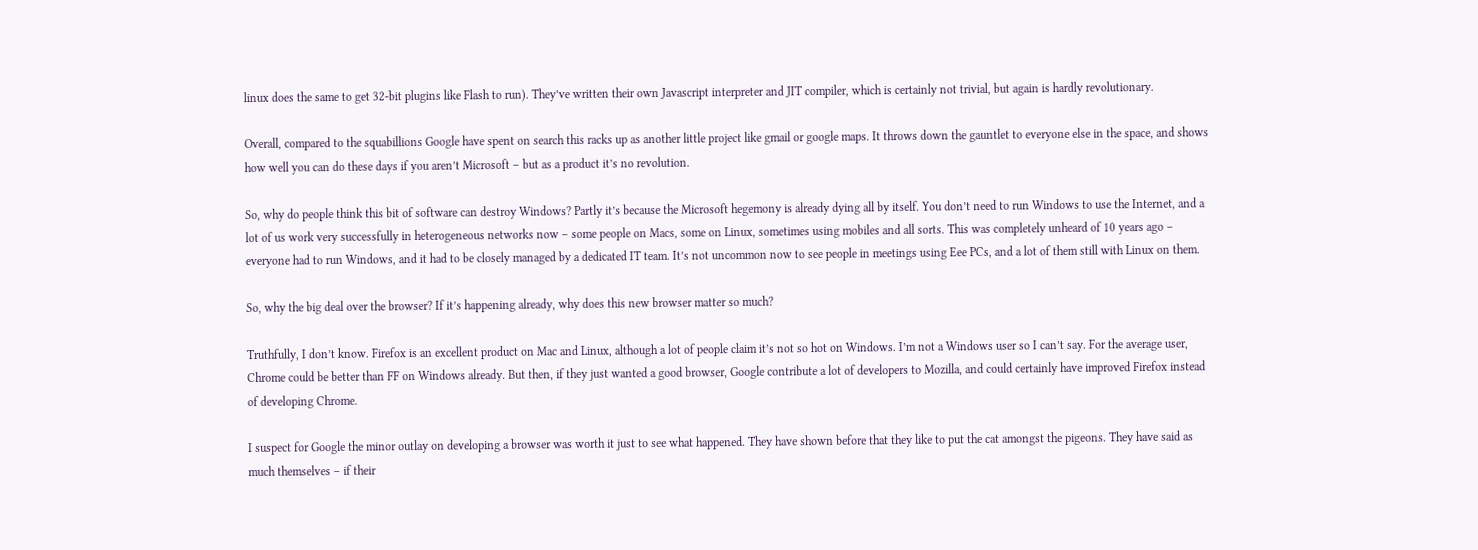linux does the same to get 32-bit plugins like Flash to run). They’ve written their own Javascript interpreter and JIT compiler, which is certainly not trivial, but again is hardly revolutionary.

Overall, compared to the squabillions Google have spent on search this racks up as another little project like gmail or google maps. It throws down the gauntlet to everyone else in the space, and shows how well you can do these days if you aren’t Microsoft – but as a product it’s no revolution.

So, why do people think this bit of software can destroy Windows? Partly it’s because the Microsoft hegemony is already dying all by itself. You don’t need to run Windows to use the Internet, and a lot of us work very successfully in heterogeneous networks now – some people on Macs, some on Linux, sometimes using mobiles and all sorts. This was completely unheard of 10 years ago – everyone had to run Windows, and it had to be closely managed by a dedicated IT team. It’s not uncommon now to see people in meetings using Eee PCs, and a lot of them still with Linux on them.

So, why the big deal over the browser? If it’s happening already, why does this new browser matter so much?

Truthfully, I don’t know. Firefox is an excellent product on Mac and Linux, although a lot of people claim it’s not so hot on Windows. I’m not a Windows user so I can’t say. For the average user, Chrome could be better than FF on Windows already. But then, if they just wanted a good browser, Google contribute a lot of developers to Mozilla, and could certainly have improved Firefox instead of developing Chrome.

I suspect for Google the minor outlay on developing a browser was worth it just to see what happened. They have shown before that they like to put the cat amongst the pigeons. They have said as much themselves – if their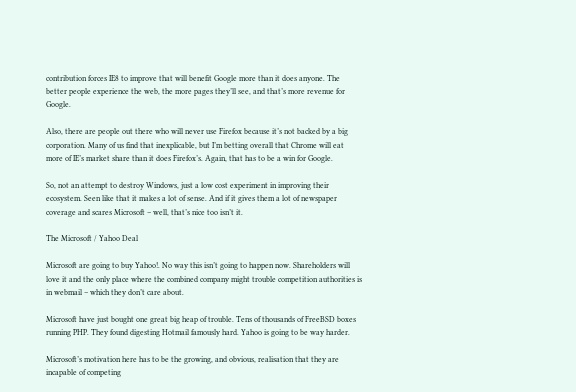contribution forces IE8 to improve that will benefit Google more than it does anyone. The better people experience the web, the more pages they’ll see, and that’s more revenue for Google.

Also, there are people out there who will never use Firefox because it’s not backed by a big corporation. Many of us find that inexplicable, but I’m betting overall that Chrome will eat more of IE’s market share than it does Firefox’s. Again, that has to be a win for Google.

So, not an attempt to destroy Windows, just a low cost experiment in improving their ecosystem. Seen like that it makes a lot of sense. And if it gives them a lot of newspaper coverage and scares Microsoft – well, that’s nice too isn’t it.

The Microsoft / Yahoo Deal

Microsoft are going to buy Yahoo!. No way this isn’t going to happen now. Shareholders will love it and the only place where the combined company might trouble competition authorities is in webmail – which they don’t care about.

Microsoft have just bought one great big heap of trouble. Tens of thousands of FreeBSD boxes running PHP. They found digesting Hotmail famously hard. Yahoo is going to be way harder.

Microsoft’s motivation here has to be the growing, and obvious, realisation that they are incapable of competing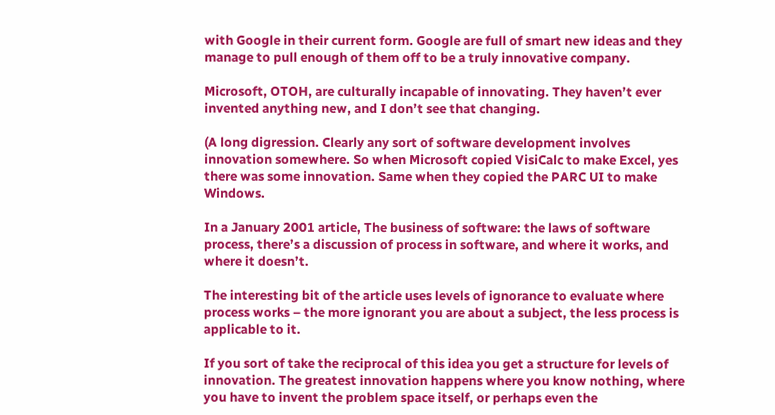with Google in their current form. Google are full of smart new ideas and they manage to pull enough of them off to be a truly innovative company.

Microsoft, OTOH, are culturally incapable of innovating. They haven’t ever invented anything new, and I don’t see that changing.

(A long digression. Clearly any sort of software development involves innovation somewhere. So when Microsoft copied VisiCalc to make Excel, yes there was some innovation. Same when they copied the PARC UI to make Windows.

In a January 2001 article, The business of software: the laws of software process, there’s a discussion of process in software, and where it works, and where it doesn’t.

The interesting bit of the article uses levels of ignorance to evaluate where process works – the more ignorant you are about a subject, the less process is applicable to it.

If you sort of take the reciprocal of this idea you get a structure for levels of innovation. The greatest innovation happens where you know nothing, where you have to invent the problem space itself, or perhaps even the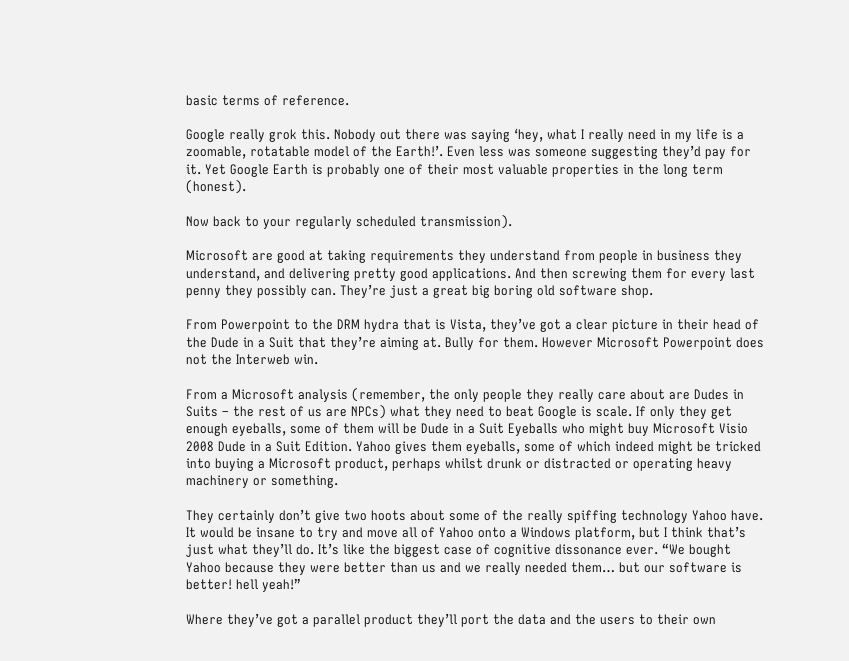basic terms of reference.

Google really grok this. Nobody out there was saying ‘hey, what I really need in my life is a zoomable, rotatable model of the Earth!’. Even less was someone suggesting they’d pay for it. Yet Google Earth is probably one of their most valuable properties in the long term (honest).

Now back to your regularly scheduled transmission).

Microsoft are good at taking requirements they understand from people in business they understand, and delivering pretty good applications. And then screwing them for every last penny they possibly can. They’re just a great big boring old software shop.

From Powerpoint to the DRM hydra that is Vista, they’ve got a clear picture in their head of the Dude in a Suit that they’re aiming at. Bully for them. However Microsoft Powerpoint does not the Interweb win.

From a Microsoft analysis (remember, the only people they really care about are Dudes in Suits – the rest of us are NPCs) what they need to beat Google is scale. If only they get enough eyeballs, some of them will be Dude in a Suit Eyeballs who might buy Microsoft Visio 2008 Dude in a Suit Edition. Yahoo gives them eyeballs, some of which indeed might be tricked into buying a Microsoft product, perhaps whilst drunk or distracted or operating heavy machinery or something.

They certainly don’t give two hoots about some of the really spiffing technology Yahoo have. It would be insane to try and move all of Yahoo onto a Windows platform, but I think that’s just what they’ll do. It’s like the biggest case of cognitive dissonance ever. “We bought Yahoo because they were better than us and we really needed them… but our software is better! hell yeah!”

Where they’ve got a parallel product they’ll port the data and the users to their own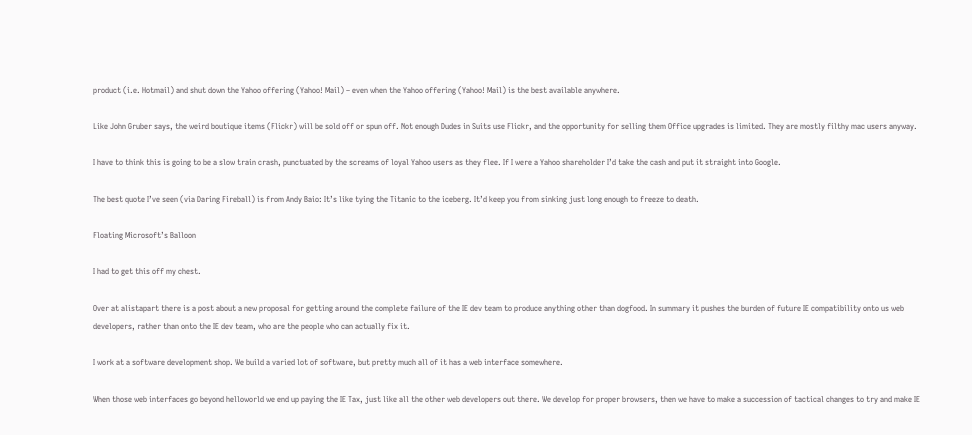product (i.e. Hotmail) and shut down the Yahoo offering (Yahoo! Mail) – even when the Yahoo offering (Yahoo! Mail) is the best available anywhere.

Like John Gruber says, the weird boutique items (Flickr) will be sold off or spun off. Not enough Dudes in Suits use Flickr, and the opportunity for selling them Office upgrades is limited. They are mostly filthy mac users anyway.

I have to think this is going to be a slow train crash, punctuated by the screams of loyal Yahoo users as they flee. If I were a Yahoo shareholder I’d take the cash and put it straight into Google.

The best quote I’ve seen (via Daring Fireball) is from Andy Baio: It’s like tying the Titanic to the iceberg. It’d keep you from sinking just long enough to freeze to death.

Floating Microsoft’s Balloon

I had to get this off my chest.

Over at alistapart there is a post about a new proposal for getting around the complete failure of the IE dev team to produce anything other than dogfood. In summary it pushes the burden of future IE compatibility onto us web developers, rather than onto the IE dev team, who are the people who can actually fix it.

I work at a software development shop. We build a varied lot of software, but pretty much all of it has a web interface somewhere.

When those web interfaces go beyond helloworld we end up paying the IE Tax, just like all the other web developers out there. We develop for proper browsers, then we have to make a succession of tactical changes to try and make IE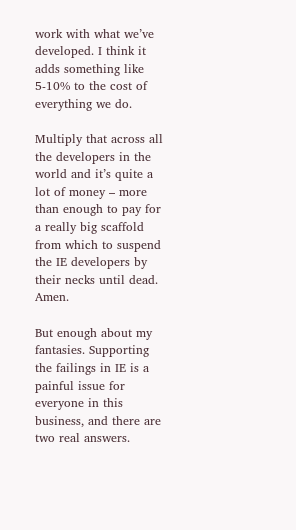work with what we’ve developed. I think it adds something like 5-10% to the cost of everything we do.

Multiply that across all the developers in the world and it’s quite a lot of money – more than enough to pay for a really big scaffold from which to suspend the IE developers by their necks until dead. Amen.

But enough about my fantasies. Supporting the failings in IE is a painful issue for everyone in this business, and there are two real answers.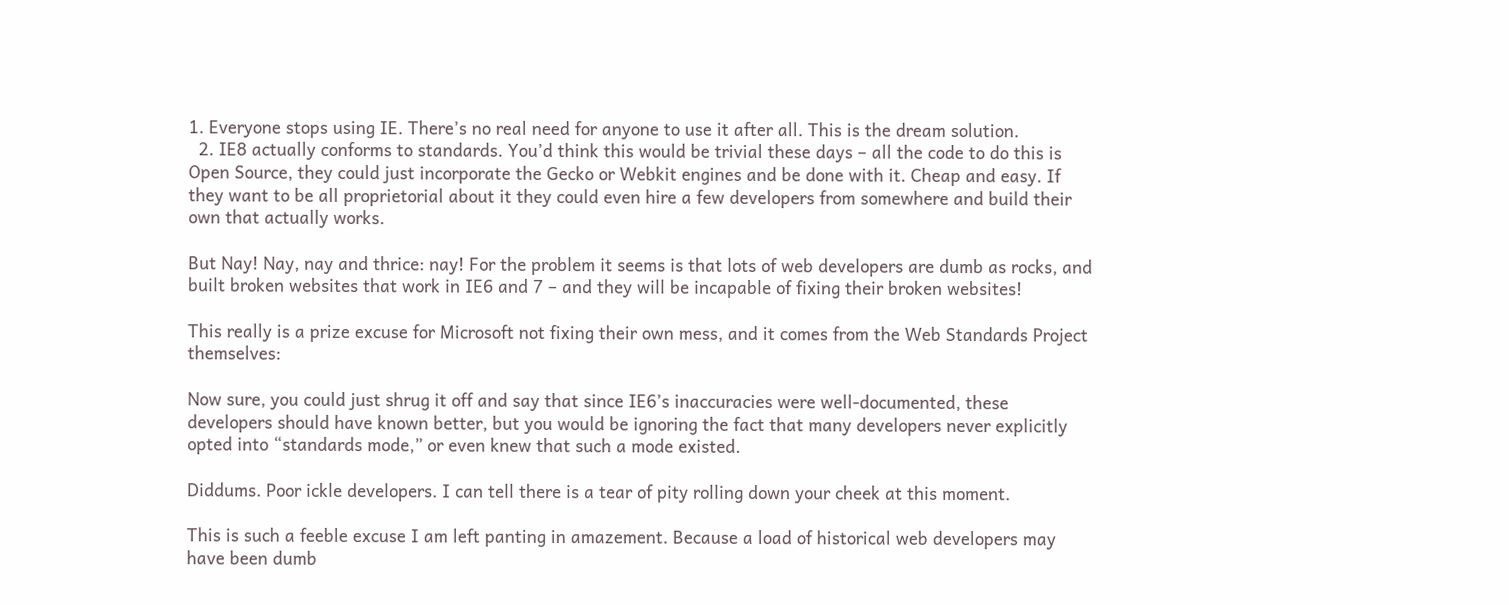1. Everyone stops using IE. There’s no real need for anyone to use it after all. This is the dream solution.
  2. IE8 actually conforms to standards. You’d think this would be trivial these days – all the code to do this is Open Source, they could just incorporate the Gecko or Webkit engines and be done with it. Cheap and easy. If they want to be all proprietorial about it they could even hire a few developers from somewhere and build their own that actually works.

But Nay! Nay, nay and thrice: nay! For the problem it seems is that lots of web developers are dumb as rocks, and built broken websites that work in IE6 and 7 – and they will be incapable of fixing their broken websites!

This really is a prize excuse for Microsoft not fixing their own mess, and it comes from the Web Standards Project themselves:

Now sure, you could just shrug it off and say that since IE6’s inaccuracies were well-documented, these developers should have known better, but you would be ignoring the fact that many developers never explicitly opted into “standards mode,” or even knew that such a mode existed.

Diddums. Poor ickle developers. I can tell there is a tear of pity rolling down your cheek at this moment.

This is such a feeble excuse I am left panting in amazement. Because a load of historical web developers may have been dumb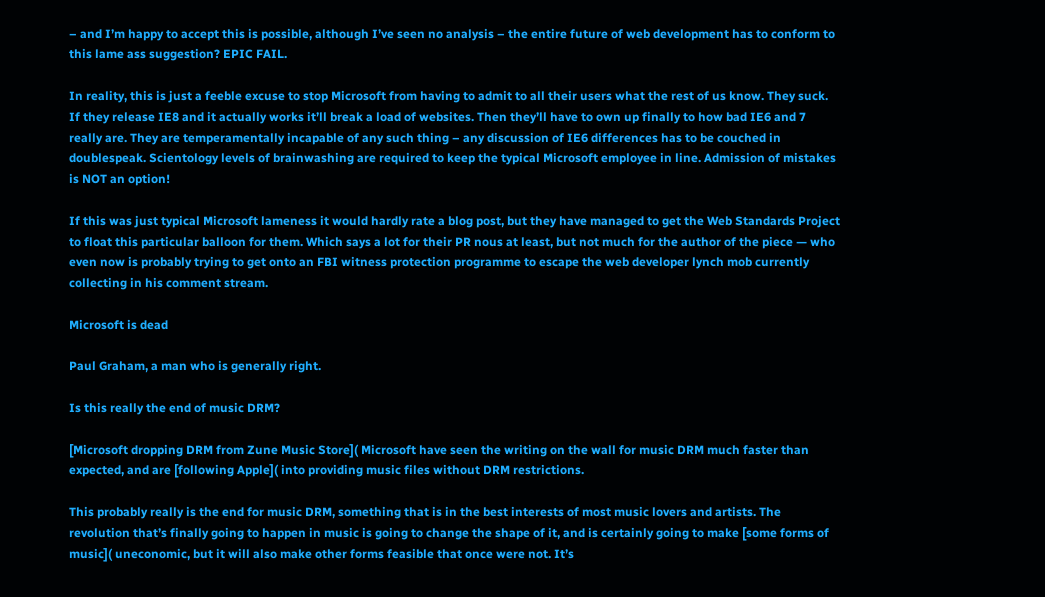– and I’m happy to accept this is possible, although I’ve seen no analysis – the entire future of web development has to conform to this lame ass suggestion? EPIC FAIL.

In reality, this is just a feeble excuse to stop Microsoft from having to admit to all their users what the rest of us know. They suck. If they release IE8 and it actually works it’ll break a load of websites. Then they’ll have to own up finally to how bad IE6 and 7 really are. They are temperamentally incapable of any such thing – any discussion of IE6 differences has to be couched in doublespeak. Scientology levels of brainwashing are required to keep the typical Microsoft employee in line. Admission of mistakes is NOT an option!

If this was just typical Microsoft lameness it would hardly rate a blog post, but they have managed to get the Web Standards Project to float this particular balloon for them. Which says a lot for their PR nous at least, but not much for the author of the piece — who even now is probably trying to get onto an FBI witness protection programme to escape the web developer lynch mob currently collecting in his comment stream.

Microsoft is dead

Paul Graham, a man who is generally right.

Is this really the end of music DRM?

[Microsoft dropping DRM from Zune Music Store]( Microsoft have seen the writing on the wall for music DRM much faster than expected, and are [following Apple]( into providing music files without DRM restrictions.

This probably really is the end for music DRM, something that is in the best interests of most music lovers and artists. The revolution that’s finally going to happen in music is going to change the shape of it, and is certainly going to make [some forms of music]( uneconomic, but it will also make other forms feasible that once were not. It’s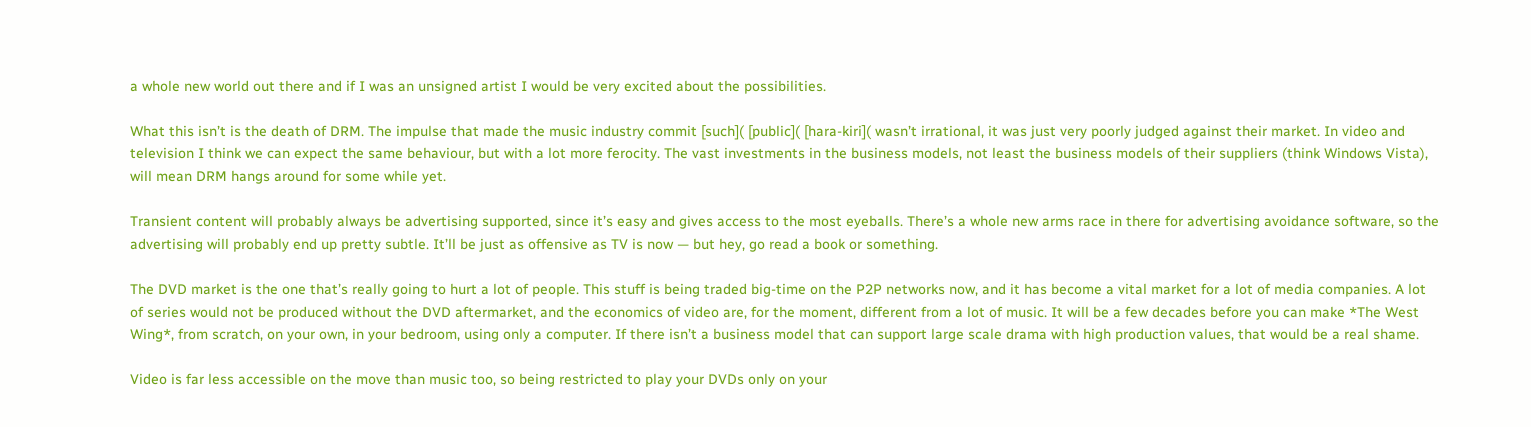a whole new world out there and if I was an unsigned artist I would be very excited about the possibilities.

What this isn’t is the death of DRM. The impulse that made the music industry commit [such]( [public]( [hara-kiri]( wasn’t irrational, it was just very poorly judged against their market. In video and television I think we can expect the same behaviour, but with a lot more ferocity. The vast investments in the business models, not least the business models of their suppliers (think Windows Vista), will mean DRM hangs around for some while yet.

Transient content will probably always be advertising supported, since it’s easy and gives access to the most eyeballs. There’s a whole new arms race in there for advertising avoidance software, so the advertising will probably end up pretty subtle. It’ll be just as offensive as TV is now — but hey, go read a book or something.

The DVD market is the one that’s really going to hurt a lot of people. This stuff is being traded big-time on the P2P networks now, and it has become a vital market for a lot of media companies. A lot of series would not be produced without the DVD aftermarket, and the economics of video are, for the moment, different from a lot of music. It will be a few decades before you can make *The West Wing*, from scratch, on your own, in your bedroom, using only a computer. If there isn’t a business model that can support large scale drama with high production values, that would be a real shame.

Video is far less accessible on the move than music too, so being restricted to play your DVDs only on your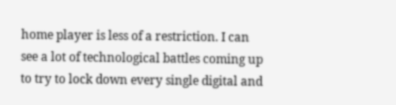home player is less of a restriction. I can see a lot of technological battles coming up to try to lock down every single digital and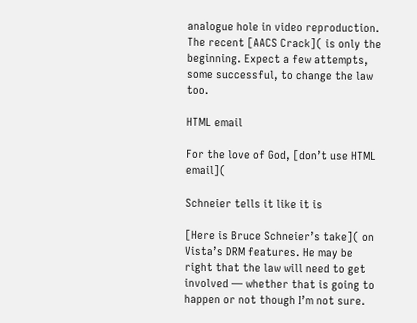analogue hole in video reproduction. The recent [AACS Crack]( is only the beginning. Expect a few attempts, some successful, to change the law too.

HTML email

For the love of God, [don’t use HTML email](

Schneier tells it like it is

[Here is Bruce Schneier’s take]( on Vista’s DRM features. He may be right that the law will need to get involved — whether that is going to happen or not though I’m not sure.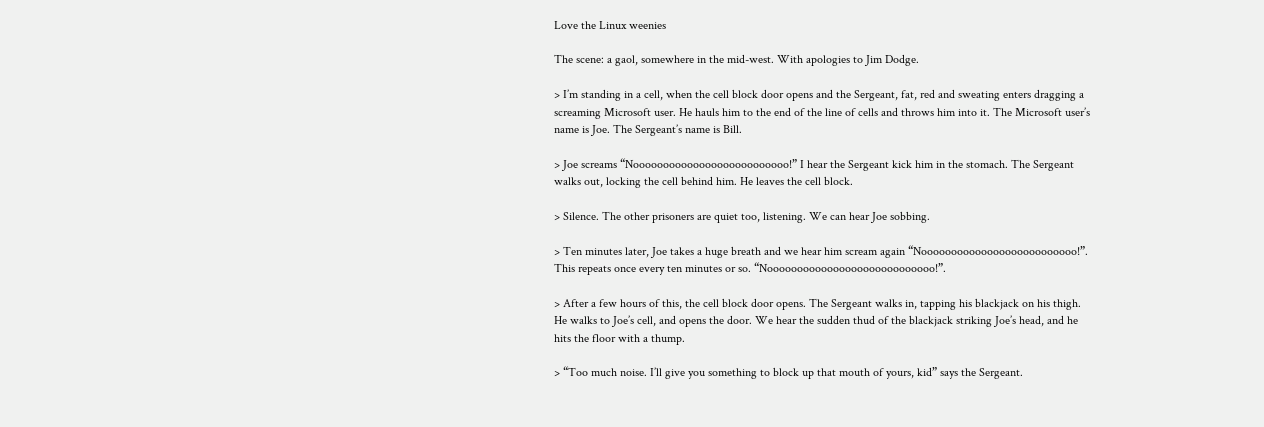Love the Linux weenies

The scene: a gaol, somewhere in the mid-west. With apologies to Jim Dodge.

> I’m standing in a cell, when the cell block door opens and the Sergeant, fat, red and sweating enters dragging a screaming Microsoft user. He hauls him to the end of the line of cells and throws him into it. The Microsoft user’s name is Joe. The Sergeant’s name is Bill.

> Joe screams “Noooooooooooooooooooooooooo!” I hear the Sergeant kick him in the stomach. The Sergeant walks out, locking the cell behind him. He leaves the cell block.

> Silence. The other prisoners are quiet too, listening. We can hear Joe sobbing.

> Ten minutes later, Joe takes a huge breath and we hear him scream again “Noooooooooooooooooooooooooo!”. This repeats once every ten minutes or so. “Noooooooooooooooooooooooooooo!”.

> After a few hours of this, the cell block door opens. The Sergeant walks in, tapping his blackjack on his thigh. He walks to Joe’s cell, and opens the door. We hear the sudden thud of the blackjack striking Joe’s head, and he hits the floor with a thump.

> “Too much noise. I’ll give you something to block up that mouth of yours, kid” says the Sergeant.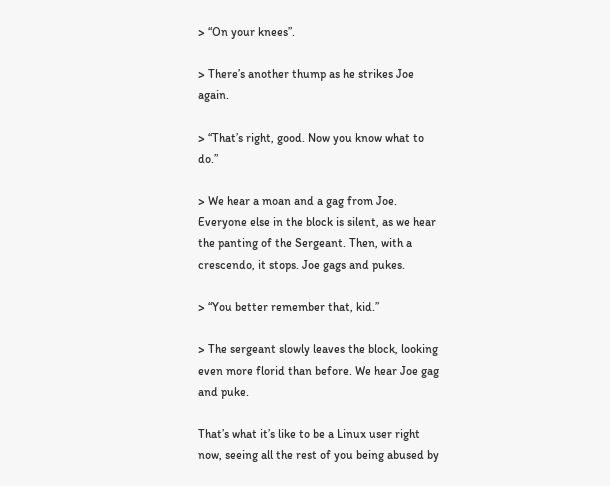> “On your knees”.

> There’s another thump as he strikes Joe again.

> “That’s right, good. Now you know what to do.”

> We hear a moan and a gag from Joe. Everyone else in the block is silent, as we hear the panting of the Sergeant. Then, with a crescendo, it stops. Joe gags and pukes.

> “You better remember that, kid.”

> The sergeant slowly leaves the block, looking even more florid than before. We hear Joe gag and puke.

That’s what it’s like to be a Linux user right now, seeing all the rest of you being abused by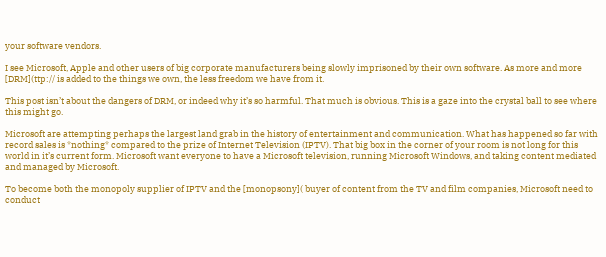your software vendors.

I see Microsoft, Apple and other users of big corporate manufacturers being slowly imprisoned by their own software. As more and more [DRM](ttp:// is added to the things we own, the less freedom we have from it.

This post isn’t about the dangers of DRM, or indeed why it’s so harmful. That much is obvious. This is a gaze into the crystal ball to see where this might go.

Microsoft are attempting perhaps the largest land grab in the history of entertainment and communication. What has happened so far with record sales is *nothing* compared to the prize of Internet Television (IPTV). That big box in the corner of your room is not long for this world in it’s current form. Microsoft want everyone to have a Microsoft television, running Microsoft Windows, and taking content mediated and managed by Microsoft.

To become both the monopoly supplier of IPTV and the [monopsony]( buyer of content from the TV and film companies, Microsoft need to conduct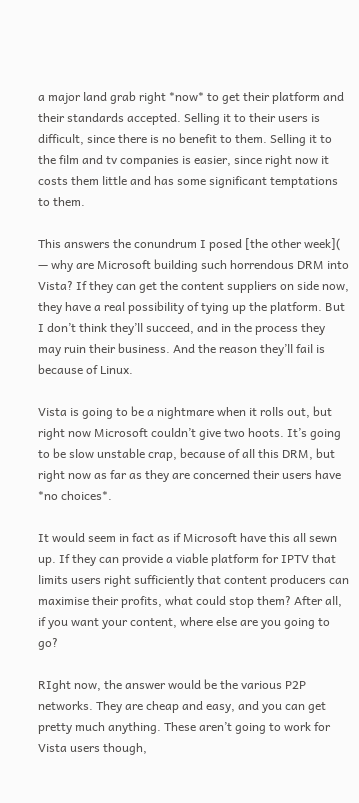a major land grab right *now* to get their platform and their standards accepted. Selling it to their users is difficult, since there is no benefit to them. Selling it to the film and tv companies is easier, since right now it costs them little and has some significant temptations to them.

This answers the conundrum I posed [the other week]( — why are Microsoft building such horrendous DRM into Vista? If they can get the content suppliers on side now, they have a real possibility of tying up the platform. But I don’t think they’ll succeed, and in the process they may ruin their business. And the reason they’ll fail is because of Linux.

Vista is going to be a nightmare when it rolls out, but right now Microsoft couldn’t give two hoots. It’s going to be slow unstable crap, because of all this DRM, but right now as far as they are concerned their users have *no choices*.

It would seem in fact as if Microsoft have this all sewn up. If they can provide a viable platform for IPTV that limits users right sufficiently that content producers can maximise their profits, what could stop them? After all, if you want your content, where else are you going to go?

RIght now, the answer would be the various P2P networks. They are cheap and easy, and you can get pretty much anything. These aren’t going to work for Vista users though,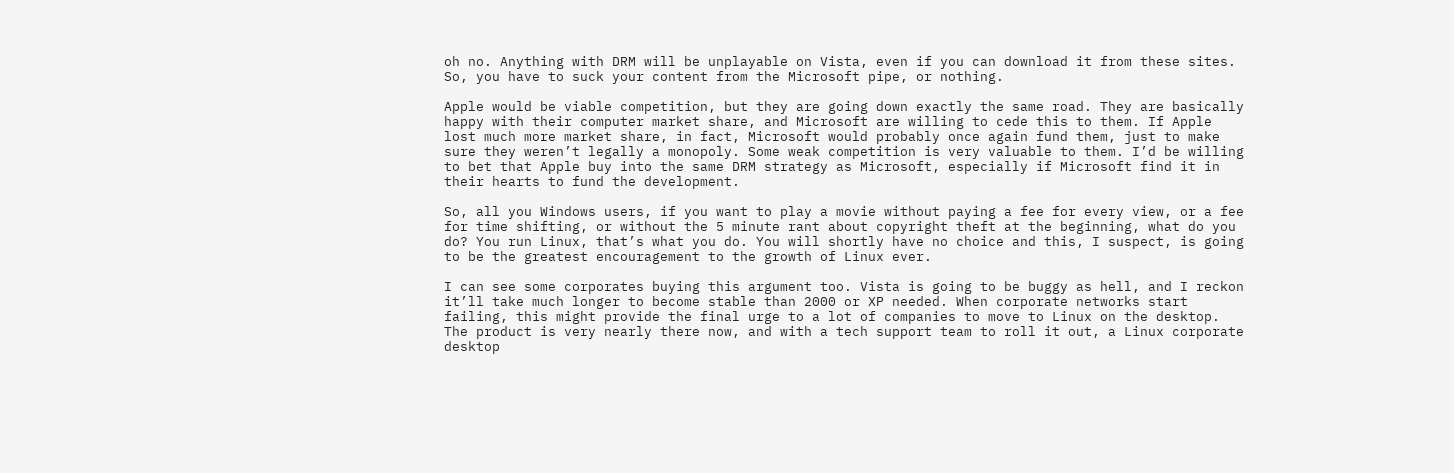oh no. Anything with DRM will be unplayable on Vista, even if you can download it from these sites. So, you have to suck your content from the Microsoft pipe, or nothing.

Apple would be viable competition, but they are going down exactly the same road. They are basically happy with their computer market share, and Microsoft are willing to cede this to them. If Apple lost much more market share, in fact, Microsoft would probably once again fund them, just to make sure they weren’t legally a monopoly. Some weak competition is very valuable to them. I’d be willing to bet that Apple buy into the same DRM strategy as Microsoft, especially if Microsoft find it in their hearts to fund the development.

So, all you Windows users, if you want to play a movie without paying a fee for every view, or a fee for time shifting, or without the 5 minute rant about copyright theft at the beginning, what do you do? You run Linux, that’s what you do. You will shortly have no choice and this, I suspect, is going to be the greatest encouragement to the growth of Linux ever.

I can see some corporates buying this argument too. Vista is going to be buggy as hell, and I reckon it’ll take much longer to become stable than 2000 or XP needed. When corporate networks start failing, this might provide the final urge to a lot of companies to move to Linux on the desktop. The product is very nearly there now, and with a tech support team to roll it out, a Linux corporate desktop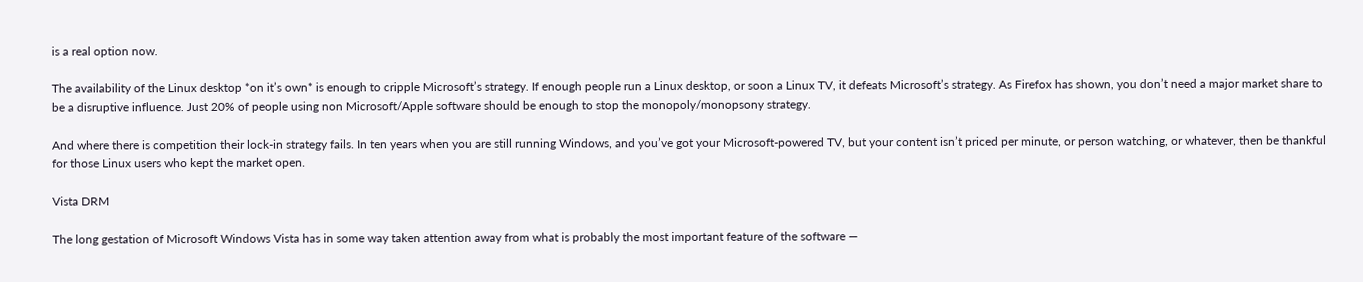is a real option now.

The availability of the Linux desktop *on it’s own* is enough to cripple Microsoft’s strategy. If enough people run a Linux desktop, or soon a Linux TV, it defeats Microsoft’s strategy. As Firefox has shown, you don’t need a major market share to be a disruptive influence. Just 20% of people using non Microsoft/Apple software should be enough to stop the monopoly/monopsony strategy.

And where there is competition their lock-in strategy fails. In ten years when you are still running Windows, and you’ve got your Microsoft-powered TV, but your content isn’t priced per minute, or person watching, or whatever, then be thankful for those Linux users who kept the market open.

Vista DRM

The long gestation of Microsoft Windows Vista has in some way taken attention away from what is probably the most important feature of the software —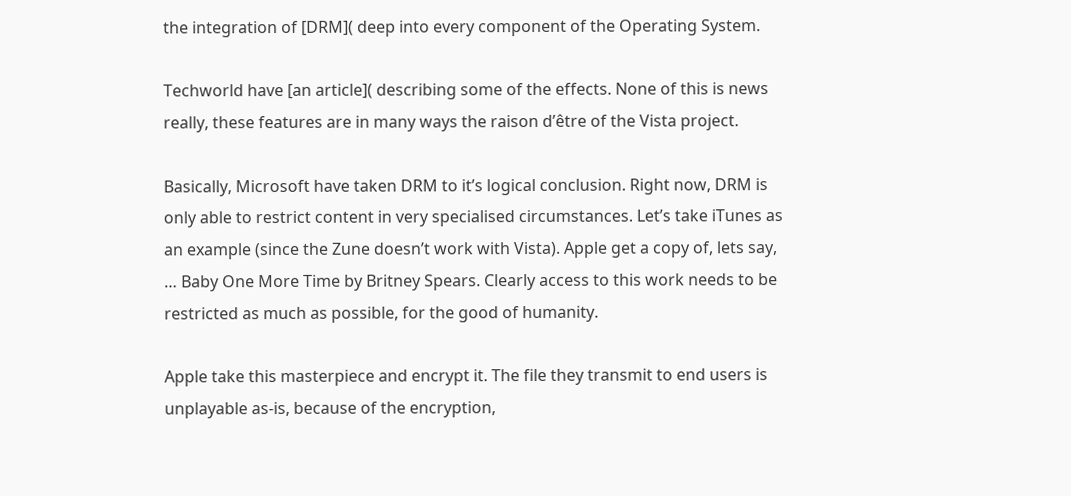the integration of [DRM]( deep into every component of the Operating System.

Techworld have [an article]( describing some of the effects. None of this is news really, these features are in many ways the raison d’être of the Vista project.

Basically, Microsoft have taken DRM to it’s logical conclusion. Right now, DRM is only able to restrict content in very specialised circumstances. Let’s take iTunes as an example (since the Zune doesn’t work with Vista). Apple get a copy of, lets say, … Baby One More Time by Britney Spears. Clearly access to this work needs to be restricted as much as possible, for the good of humanity.

Apple take this masterpiece and encrypt it. The file they transmit to end users is unplayable as-is, because of the encryption,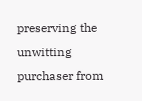preserving the unwitting purchaser from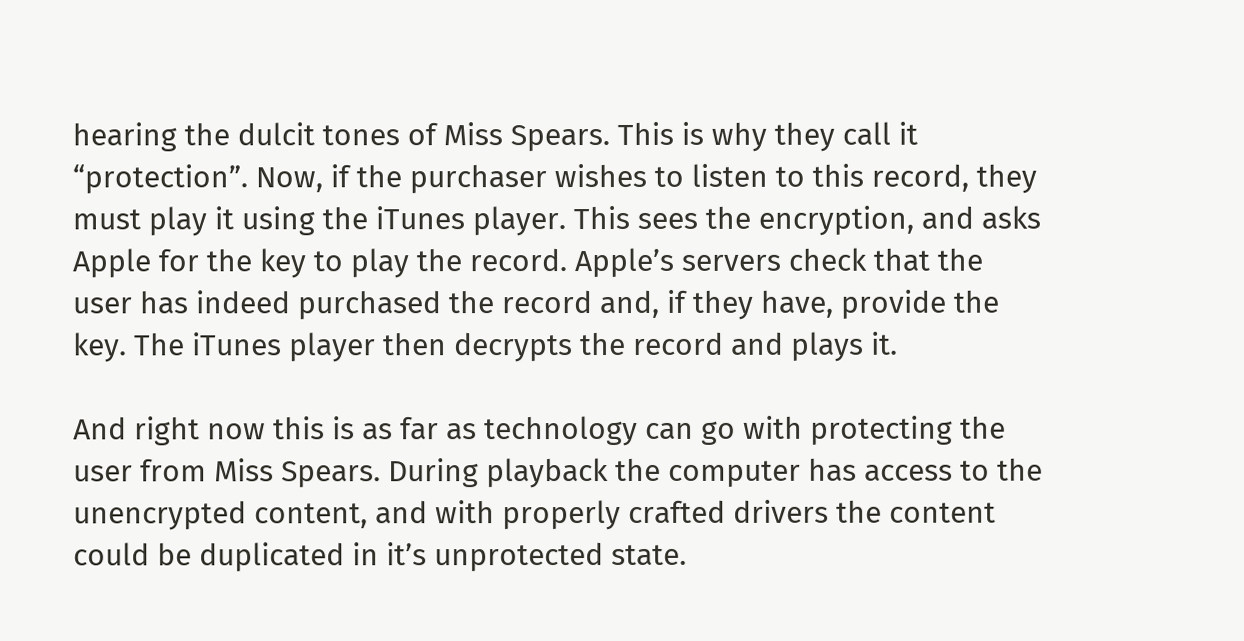hearing the dulcit tones of Miss Spears. This is why they call it “protection”. Now, if the purchaser wishes to listen to this record, they must play it using the iTunes player. This sees the encryption, and asks Apple for the key to play the record. Apple’s servers check that the user has indeed purchased the record and, if they have, provide the key. The iTunes player then decrypts the record and plays it.

And right now this is as far as technology can go with protecting the user from Miss Spears. During playback the computer has access to the unencrypted content, and with properly crafted drivers the content could be duplicated in it’s unprotected state.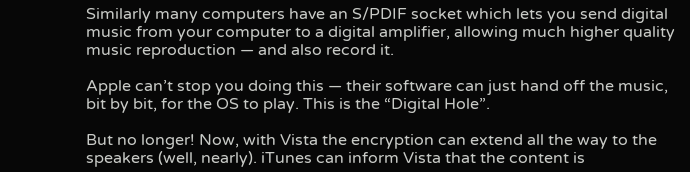Similarly many computers have an S/PDIF socket which lets you send digital music from your computer to a digital amplifier, allowing much higher quality music reproduction — and also record it.

Apple can’t stop you doing this — their software can just hand off the music, bit by bit, for the OS to play. This is the “Digital Hole”.

But no longer! Now, with Vista the encryption can extend all the way to the speakers (well, nearly). iTunes can inform Vista that the content is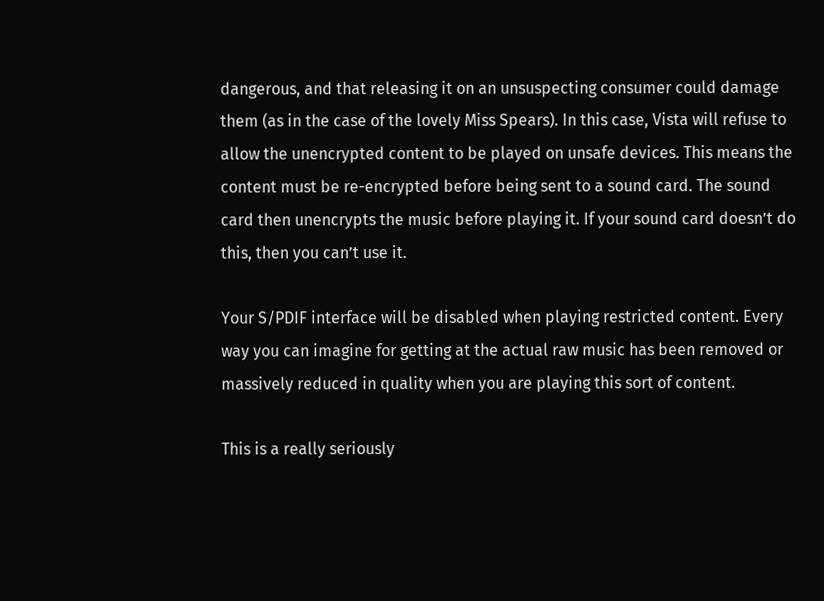dangerous, and that releasing it on an unsuspecting consumer could damage them (as in the case of the lovely Miss Spears). In this case, Vista will refuse to allow the unencrypted content to be played on unsafe devices. This means the content must be re-encrypted before being sent to a sound card. The sound card then unencrypts the music before playing it. If your sound card doesn’t do this, then you can’t use it.

Your S/PDIF interface will be disabled when playing restricted content. Every way you can imagine for getting at the actual raw music has been removed or massively reduced in quality when you are playing this sort of content.

This is a really seriously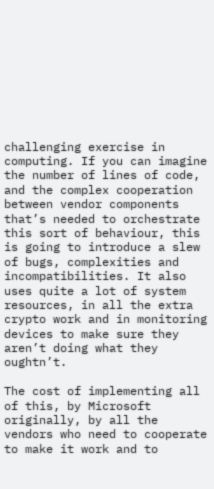challenging exercise in computing. If you can imagine the number of lines of code, and the complex cooperation between vendor components that’s needed to orchestrate this sort of behaviour, this is going to introduce a slew of bugs, complexities and incompatibilities. It also uses quite a lot of system resources, in all the extra crypto work and in monitoring devices to make sure they aren’t doing what they oughtn’t.

The cost of implementing all of this, by Microsoft originally, by all the vendors who need to cooperate to make it work and to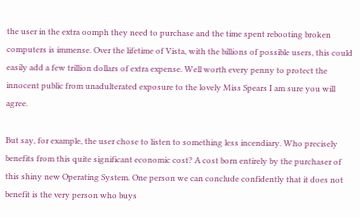the user in the extra oomph they need to purchase and the time spent rebooting broken computers is immense. Over the lifetime of Vista, with the billions of possible users, this could easily add a few trillion dollars of extra expense. Well worth every penny to protect the innocent public from unadulterated exposure to the lovely Miss Spears I am sure you will agree.

But say, for example, the user chose to listen to something less incendiary. Who precisely benefits from this quite significant economic cost? A cost born entirely by the purchaser of this shiny new Operating System. One person we can conclude confidently that it does not benefit is the very person who buys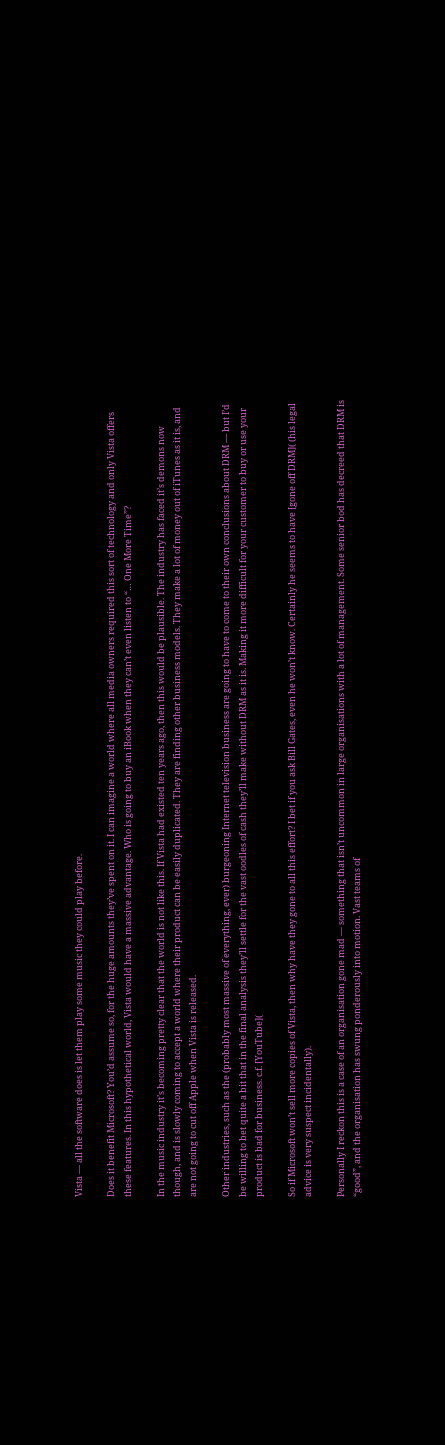Vista — all the software does is let them play some music they could play before.

Does it benefit Microsoft? You’d assume so, for the huge amounts they’ve spent on it. I can imagine a world where all media owners required this sort of technology and only Vista offers these features. In this hypothetical world, Vista would have a massive advantage. Who is going to buy an iBook when they can’t even listen to “… One More Time”?

In the music industry it’s becoming pretty clear that the world is not like this. If Vista had existed ten years ago, then this would be plausible. The industry has faced it’s demons now though, and is slowly coming to accept a world where their product can be easily duplicated. They are finding other business models. They make a lot of money out of iTunes as it is, and are not going to cut off Apple when Vista is released.

Other industries, such as the (probably most massive of everything, ever) burgeoning Internet television business are going to have to come to their own conclusions about DRM — but I’d be willing to bet quite a bit that in the final analysis they’ll settle for the vast oodles of cash they’ll make without DRM as it is. Making it more difficult for your customer to buy or use your product is bad for business. c.f. [YouTube](

So if Microsoft won’t sell more copies of Vista, then why have they gone to all this effort? I bet if you ask Bill Gates, even he won’t know. Certainly he seems to have [gone off DRM]( (his legal advice is very suspect incidentally).

Personally I reckon this is a case of an organisation gone mad — something that isn’t uncommon in large organisations with a lot of management. Some senior bod has decreed that DRM is “good”, and the organisation has swung ponderously into motion. Vast teams of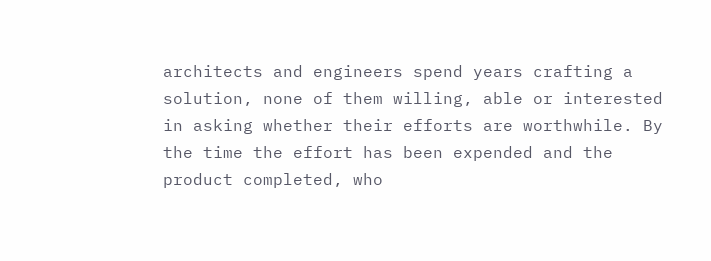architects and engineers spend years crafting a solution, none of them willing, able or interested in asking whether their efforts are worthwhile. By the time the effort has been expended and the product completed, who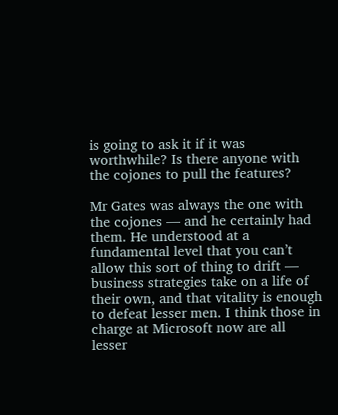is going to ask it if it was worthwhile? Is there anyone with the cojones to pull the features?

Mr Gates was always the one with the cojones — and he certainly had them. He understood at a fundamental level that you can’t allow this sort of thing to drift — business strategies take on a life of their own, and that vitality is enough to defeat lesser men. I think those in charge at Microsoft now are all lesser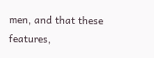men, and that these features,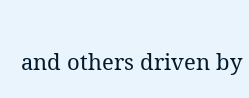and others driven by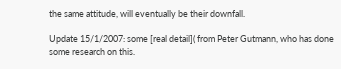the same attitude, will eventually be their downfall.

Update 15/1/2007: some [real detail]( from Peter Gutmann, who has done some research on this.